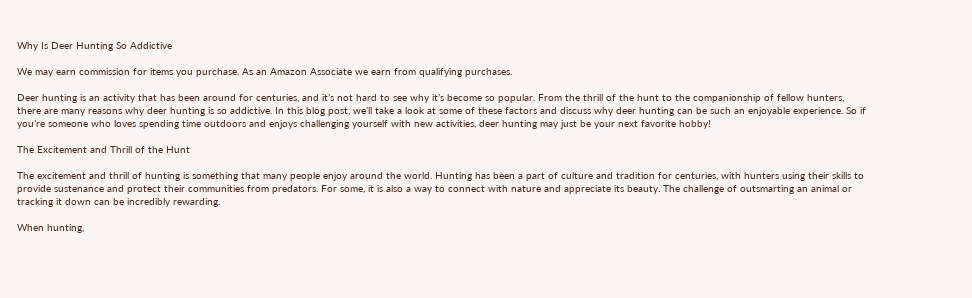Why Is Deer Hunting So Addictive

We may earn commission for items you purchase. As an Amazon Associate we earn from qualifying purchases.

Deer hunting is an activity that has been around for centuries, and it’s not hard to see why it’s become so popular. From the thrill of the hunt to the companionship of fellow hunters, there are many reasons why deer hunting is so addictive. In this blog post, we’ll take a look at some of these factors and discuss why deer hunting can be such an enjoyable experience. So if you’re someone who loves spending time outdoors and enjoys challenging yourself with new activities, deer hunting may just be your next favorite hobby!

The Excitement and Thrill of the Hunt

The excitement and thrill of hunting is something that many people enjoy around the world. Hunting has been a part of culture and tradition for centuries, with hunters using their skills to provide sustenance and protect their communities from predators. For some, it is also a way to connect with nature and appreciate its beauty. The challenge of outsmarting an animal or tracking it down can be incredibly rewarding.

When hunting,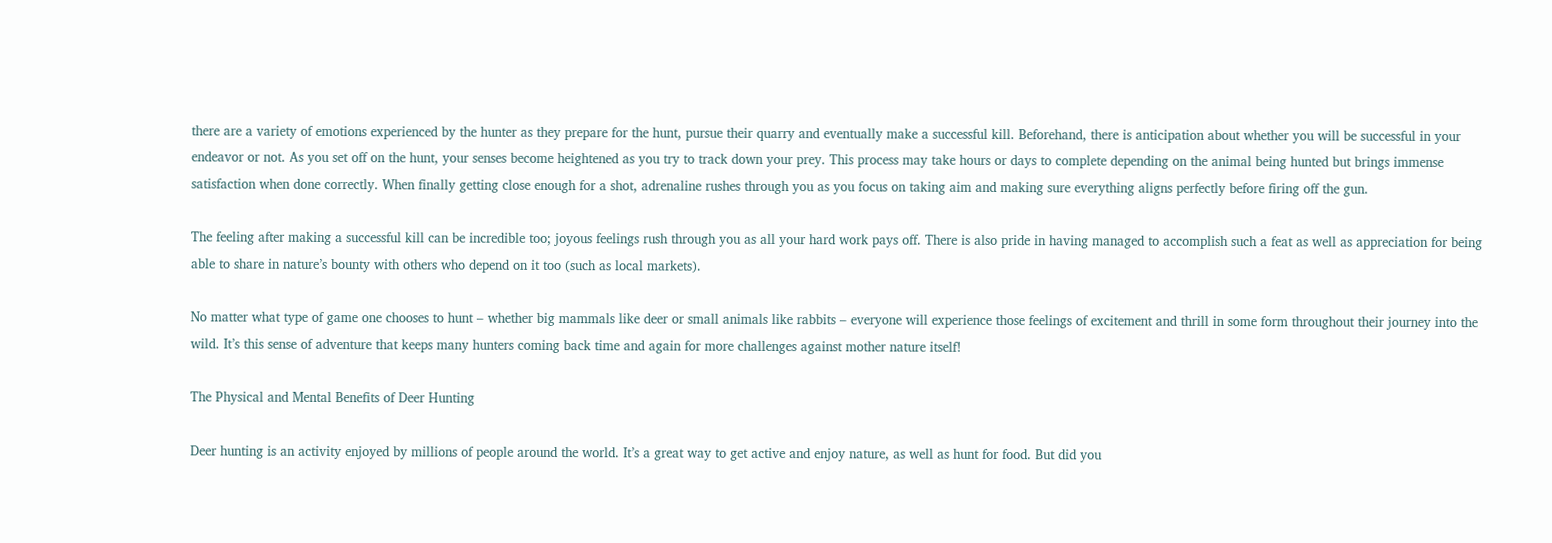there are a variety of emotions experienced by the hunter as they prepare for the hunt, pursue their quarry and eventually make a successful kill. Beforehand, there is anticipation about whether you will be successful in your endeavor or not. As you set off on the hunt, your senses become heightened as you try to track down your prey. This process may take hours or days to complete depending on the animal being hunted but brings immense satisfaction when done correctly. When finally getting close enough for a shot, adrenaline rushes through you as you focus on taking aim and making sure everything aligns perfectly before firing off the gun.

The feeling after making a successful kill can be incredible too; joyous feelings rush through you as all your hard work pays off. There is also pride in having managed to accomplish such a feat as well as appreciation for being able to share in nature’s bounty with others who depend on it too (such as local markets).

No matter what type of game one chooses to hunt – whether big mammals like deer or small animals like rabbits – everyone will experience those feelings of excitement and thrill in some form throughout their journey into the wild. It’s this sense of adventure that keeps many hunters coming back time and again for more challenges against mother nature itself!

The Physical and Mental Benefits of Deer Hunting

Deer hunting is an activity enjoyed by millions of people around the world. It’s a great way to get active and enjoy nature, as well as hunt for food. But did you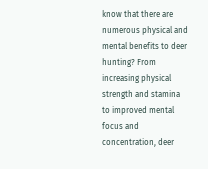know that there are numerous physical and mental benefits to deer hunting? From increasing physical strength and stamina to improved mental focus and concentration, deer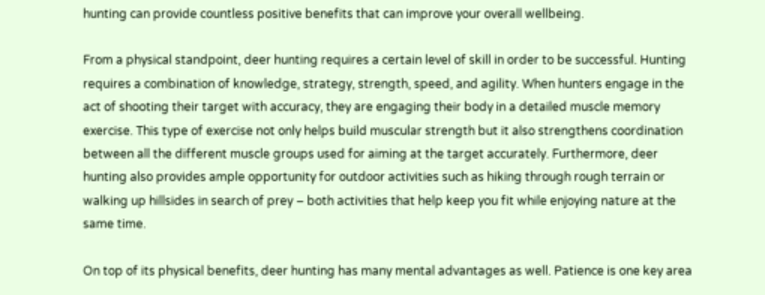hunting can provide countless positive benefits that can improve your overall wellbeing.

From a physical standpoint, deer hunting requires a certain level of skill in order to be successful. Hunting requires a combination of knowledge, strategy, strength, speed, and agility. When hunters engage in the act of shooting their target with accuracy, they are engaging their body in a detailed muscle memory exercise. This type of exercise not only helps build muscular strength but it also strengthens coordination between all the different muscle groups used for aiming at the target accurately. Furthermore, deer hunting also provides ample opportunity for outdoor activities such as hiking through rough terrain or walking up hillsides in search of prey – both activities that help keep you fit while enjoying nature at the same time.

On top of its physical benefits, deer hunting has many mental advantages as well. Patience is one key area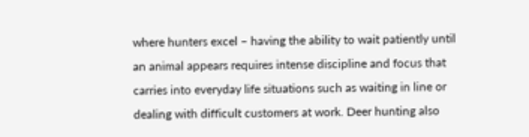where hunters excel – having the ability to wait patiently until an animal appears requires intense discipline and focus that carries into everyday life situations such as waiting in line or dealing with difficult customers at work. Deer hunting also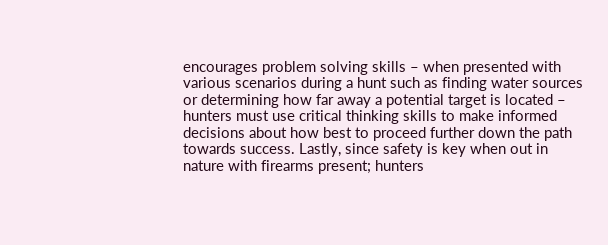encourages problem solving skills – when presented with various scenarios during a hunt such as finding water sources or determining how far away a potential target is located – hunters must use critical thinking skills to make informed decisions about how best to proceed further down the path towards success. Lastly, since safety is key when out in nature with firearms present; hunters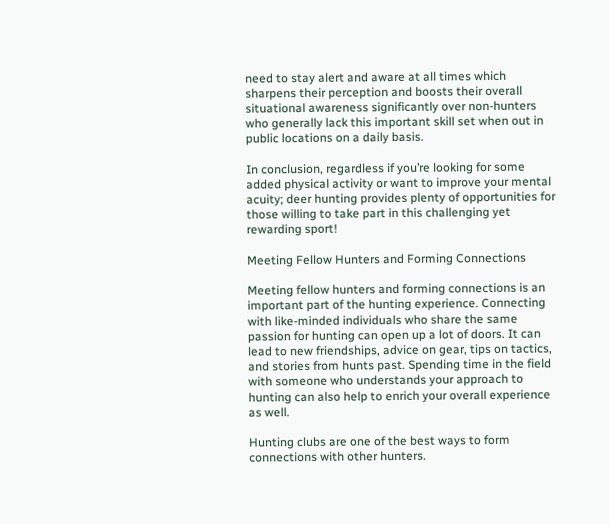need to stay alert and aware at all times which sharpens their perception and boosts their overall situational awareness significantly over non-hunters who generally lack this important skill set when out in public locations on a daily basis.

In conclusion, regardless if you’re looking for some added physical activity or want to improve your mental acuity; deer hunting provides plenty of opportunities for those willing to take part in this challenging yet rewarding sport!

Meeting Fellow Hunters and Forming Connections

Meeting fellow hunters and forming connections is an important part of the hunting experience. Connecting with like-minded individuals who share the same passion for hunting can open up a lot of doors. It can lead to new friendships, advice on gear, tips on tactics, and stories from hunts past. Spending time in the field with someone who understands your approach to hunting can also help to enrich your overall experience as well.

Hunting clubs are one of the best ways to form connections with other hunters.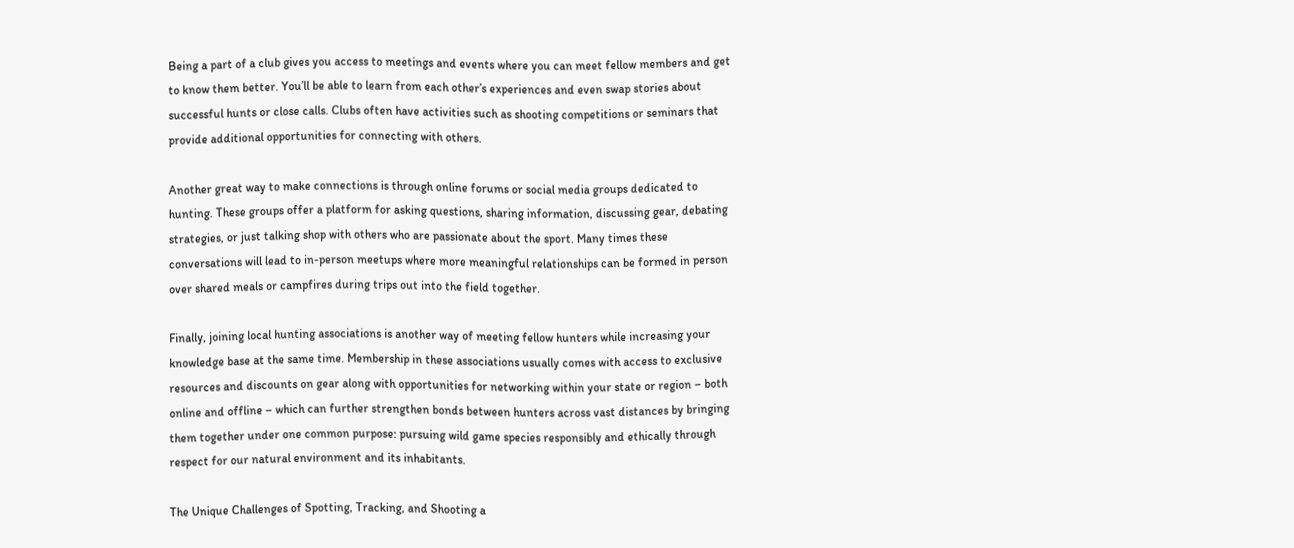Being a part of a club gives you access to meetings and events where you can meet fellow members and get to know them better. You’ll be able to learn from each other’s experiences and even swap stories about successful hunts or close calls. Clubs often have activities such as shooting competitions or seminars that provide additional opportunities for connecting with others.

Another great way to make connections is through online forums or social media groups dedicated to hunting. These groups offer a platform for asking questions, sharing information, discussing gear, debating strategies, or just talking shop with others who are passionate about the sport. Many times these conversations will lead to in-person meetups where more meaningful relationships can be formed in person over shared meals or campfires during trips out into the field together.

Finally, joining local hunting associations is another way of meeting fellow hunters while increasing your knowledge base at the same time. Membership in these associations usually comes with access to exclusive resources and discounts on gear along with opportunities for networking within your state or region – both online and offline – which can further strengthen bonds between hunters across vast distances by bringing them together under one common purpose: pursuing wild game species responsibly and ethically through respect for our natural environment and its inhabitants.

The Unique Challenges of Spotting, Tracking, and Shooting a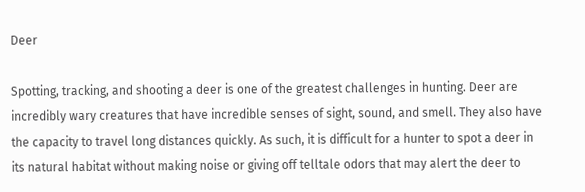Deer

Spotting, tracking, and shooting a deer is one of the greatest challenges in hunting. Deer are incredibly wary creatures that have incredible senses of sight, sound, and smell. They also have the capacity to travel long distances quickly. As such, it is difficult for a hunter to spot a deer in its natural habitat without making noise or giving off telltale odors that may alert the deer to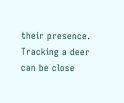their presence. Tracking a deer can be close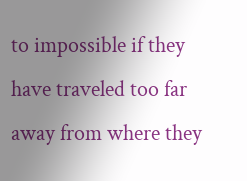to impossible if they have traveled too far away from where they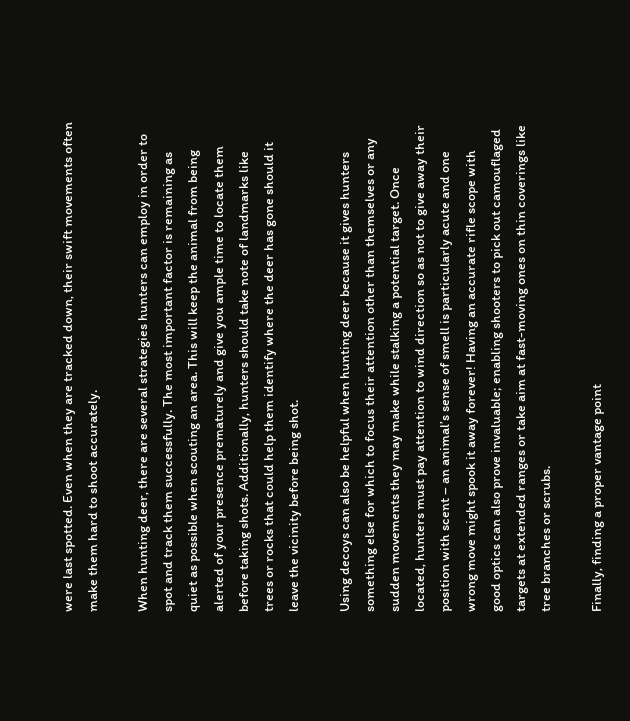were last spotted. Even when they are tracked down, their swift movements often make them hard to shoot accurately.

When hunting deer, there are several strategies hunters can employ in order to spot and track them successfully. The most important factor is remaining as quiet as possible when scouting an area. This will keep the animal from being alerted of your presence prematurely and give you ample time to locate them before taking shots. Additionally, hunters should take note of landmarks like trees or rocks that could help them identify where the deer has gone should it leave the vicinity before being shot.

Using decoys can also be helpful when hunting deer because it gives hunters something else for which to focus their attention other than themselves or any sudden movements they may make while stalking a potential target. Once located, hunters must pay attention to wind direction so as not to give away their position with scent – an animal’s sense of smell is particularly acute and one wrong move might spook it away forever! Having an accurate rifle scope with good optics can also prove invaluable; enabling shooters to pick out camouflaged targets at extended ranges or take aim at fast-moving ones on thin coverings like tree branches or scrubs.

Finally, finding a proper vantage point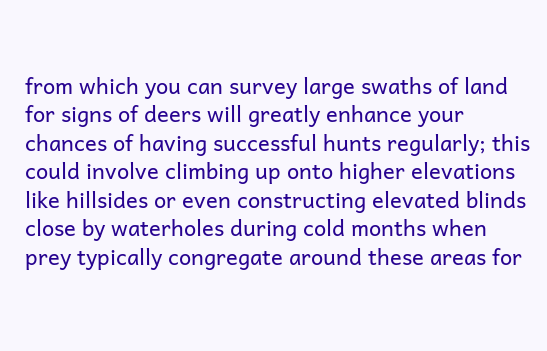from which you can survey large swaths of land for signs of deers will greatly enhance your chances of having successful hunts regularly; this could involve climbing up onto higher elevations like hillsides or even constructing elevated blinds close by waterholes during cold months when prey typically congregate around these areas for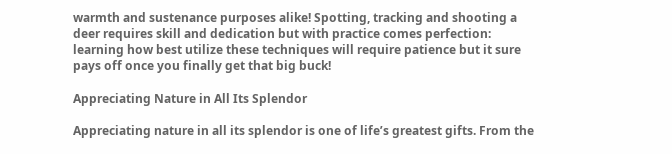warmth and sustenance purposes alike! Spotting, tracking and shooting a deer requires skill and dedication but with practice comes perfection: learning how best utilize these techniques will require patience but it sure pays off once you finally get that big buck!

Appreciating Nature in All Its Splendor

Appreciating nature in all its splendor is one of life’s greatest gifts. From the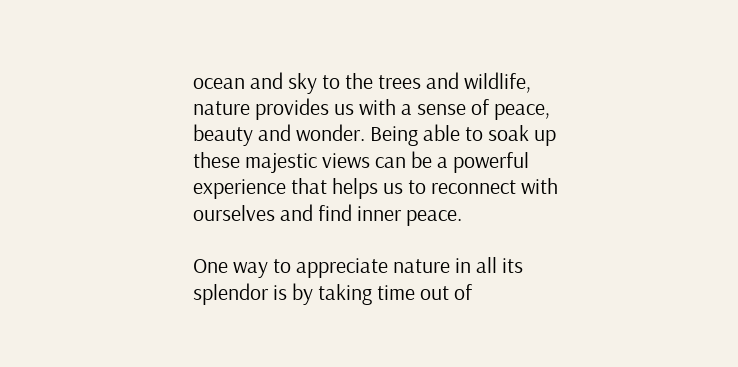ocean and sky to the trees and wildlife, nature provides us with a sense of peace, beauty and wonder. Being able to soak up these majestic views can be a powerful experience that helps us to reconnect with ourselves and find inner peace.

One way to appreciate nature in all its splendor is by taking time out of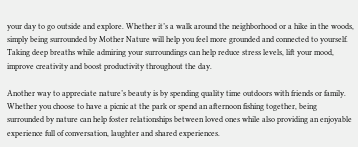your day to go outside and explore. Whether it’s a walk around the neighborhood or a hike in the woods, simply being surrounded by Mother Nature will help you feel more grounded and connected to yourself. Taking deep breaths while admiring your surroundings can help reduce stress levels, lift your mood, improve creativity and boost productivity throughout the day.

Another way to appreciate nature’s beauty is by spending quality time outdoors with friends or family. Whether you choose to have a picnic at the park or spend an afternoon fishing together, being surrounded by nature can help foster relationships between loved ones while also providing an enjoyable experience full of conversation, laughter and shared experiences.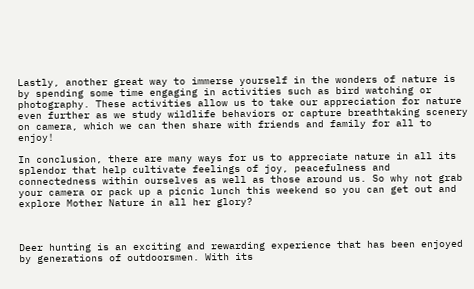Lastly, another great way to immerse yourself in the wonders of nature is by spending some time engaging in activities such as bird watching or photography. These activities allow us to take our appreciation for nature even further as we study wildlife behaviors or capture breathtaking scenery on camera, which we can then share with friends and family for all to enjoy!

In conclusion, there are many ways for us to appreciate nature in all its splendor that help cultivate feelings of joy, peacefulness and connectedness within ourselves as well as those around us. So why not grab your camera or pack up a picnic lunch this weekend so you can get out and explore Mother Nature in all her glory?



Deer hunting is an exciting and rewarding experience that has been enjoyed by generations of outdoorsmen. With its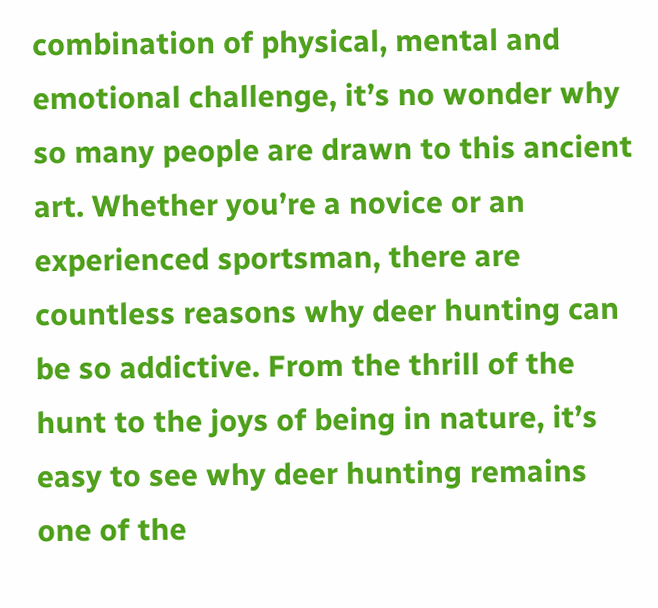combination of physical, mental and emotional challenge, it’s no wonder why so many people are drawn to this ancient art. Whether you’re a novice or an experienced sportsman, there are countless reasons why deer hunting can be so addictive. From the thrill of the hunt to the joys of being in nature, it’s easy to see why deer hunting remains one of the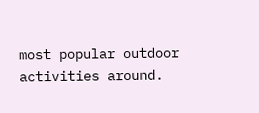most popular outdoor activities around.